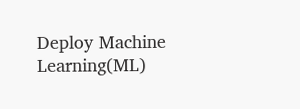Deploy Machine Learning(ML)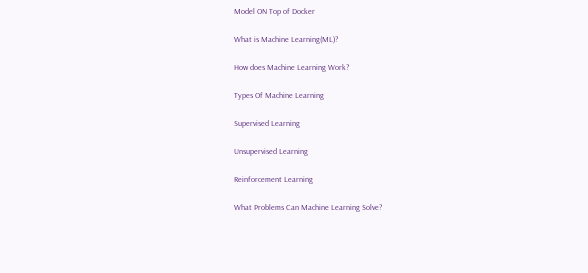Model ON Top of Docker

What is Machine Learning(ML)?

How does Machine Learning Work?

Types Of Machine Learning

Supervised Learning

Unsupervised Learning

Reinforcement Learning

What Problems Can Machine Learning Solve?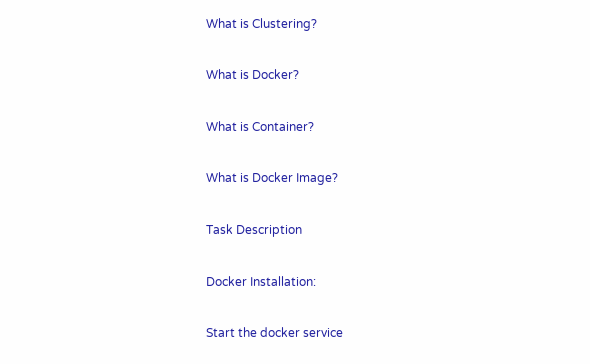What is Clustering?

What is Docker?

What is Container?

What is Docker Image?

Task Description

Docker Installation:

Start the docker service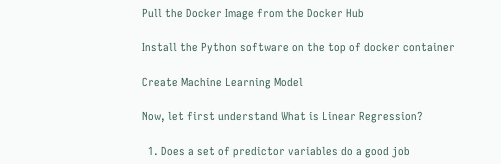Pull the Docker Image from the Docker Hub

Install the Python software on the top of docker container

Create Machine Learning Model

Now, let first understand What is Linear Regression?

  1. Does a set of predictor variables do a good job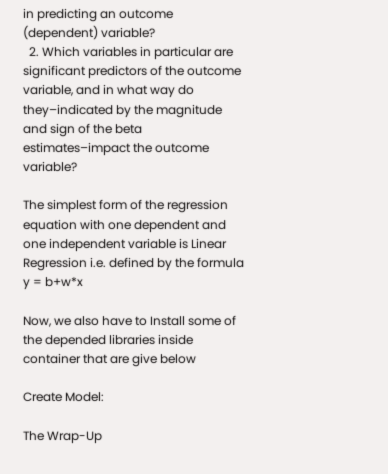in predicting an outcome (dependent) variable?
  2. Which variables in particular are significant predictors of the outcome variable, and in what way do they–indicated by the magnitude and sign of the beta estimates–impact the outcome variable?

The simplest form of the regression equation with one dependent and one independent variable is Linear Regression i.e. defined by the formula y = b+w*x

Now, we also have to Install some of the depended libraries inside container that are give below

Create Model:

The Wrap-Up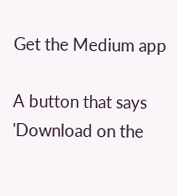Get the Medium app

A button that says 'Download on the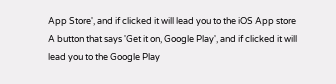App Store', and if clicked it will lead you to the iOS App store
A button that says 'Get it on, Google Play', and if clicked it will lead you to the Google Play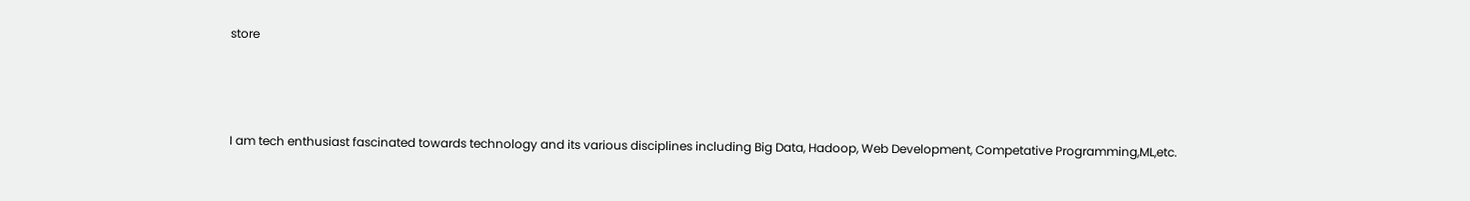store



I am tech enthusiast fascinated towards technology and its various disciplines including Big Data, Hadoop, Web Development, Competative Programming,ML,etc.